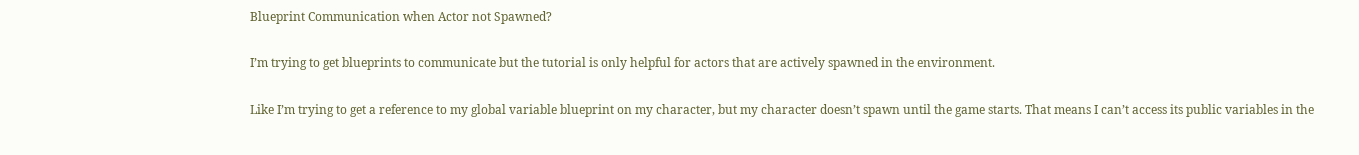Blueprint Communication when Actor not Spawned?

I’m trying to get blueprints to communicate but the tutorial is only helpful for actors that are actively spawned in the environment.

Like I’m trying to get a reference to my global variable blueprint on my character, but my character doesn’t spawn until the game starts. That means I can’t access its public variables in the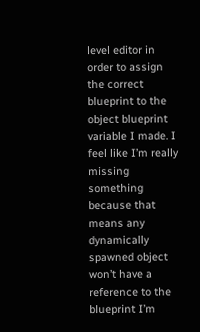level editor in order to assign the correct blueprint to the object blueprint variable I made. I feel like I’m really missing something because that means any dynamically spawned object won’t have a reference to the blueprint I’m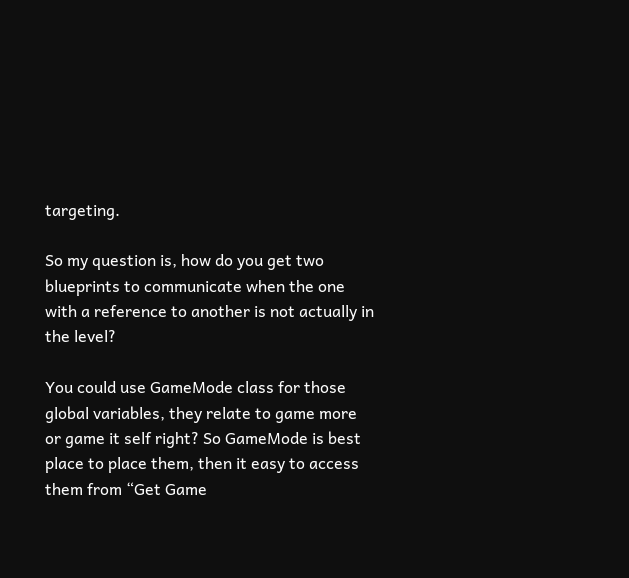targeting.

So my question is, how do you get two blueprints to communicate when the one with a reference to another is not actually in the level?

You could use GameMode class for those global variables, they relate to game more or game it self right? So GameMode is best place to place them, then it easy to access them from “Get Game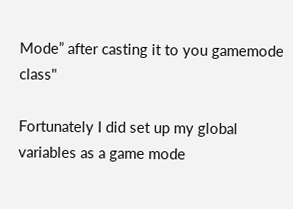Mode” after casting it to you gamemode class"

Fortunately I did set up my global variables as a game mode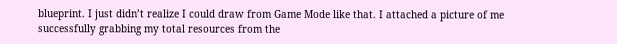blueprint. I just didn’t realize I could draw from Game Mode like that. I attached a picture of me successfully grabbing my total resources from the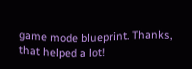game mode blueprint. Thanks, that helped a lot!